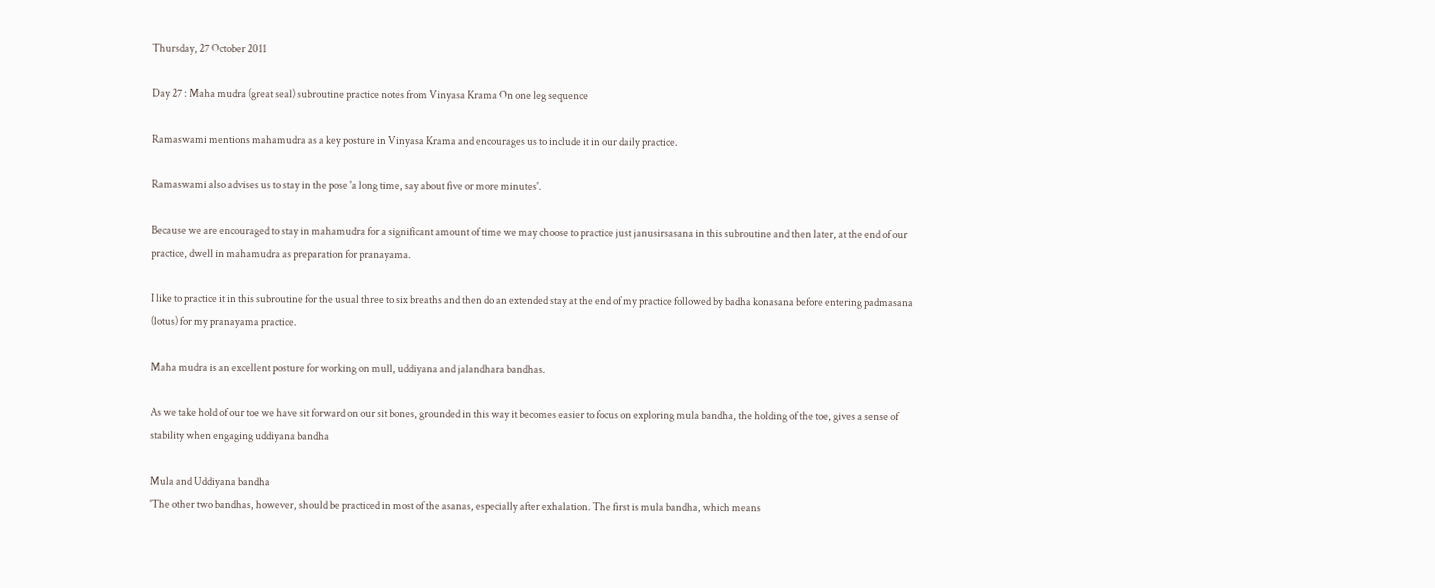Thursday, 27 October 2011

Day 27 : Maha mudra (great seal) subroutine practice notes from Vinyasa Krama On one leg sequence

Ramaswami mentions mahamudra as a key posture in Vinyasa Krama and encourages us to include it in our daily practice.

Ramaswami also advises us to stay in the pose 'a long time, say about five or more minutes'.

Because we are encouraged to stay in mahamudra for a significant amount of time we may choose to practice just janusirsasana in this subroutine and then later, at the end of our practice, dwell in mahamudra as preparation for pranayama.

I like to practice it in this subroutine for the usual three to six breaths and then do an extended stay at the end of my practice followed by badha konasana before entering padmasana (lotus) for my pranayama practice.

Maha mudra is an excellent posture for working on mull, uddiyana and jalandhara bandhas.

As we take hold of our toe we have sit forward on our sit bones, grounded in this way it becomes easier to focus on exploring mula bandha, the holding of the toe, gives a sense of stability when engaging uddiyana bandha

Mula and Uddiyana bandha
'The other two bandhas, however, should be practiced in most of the asanas, especially after exhalation. The first is mula bandha, which means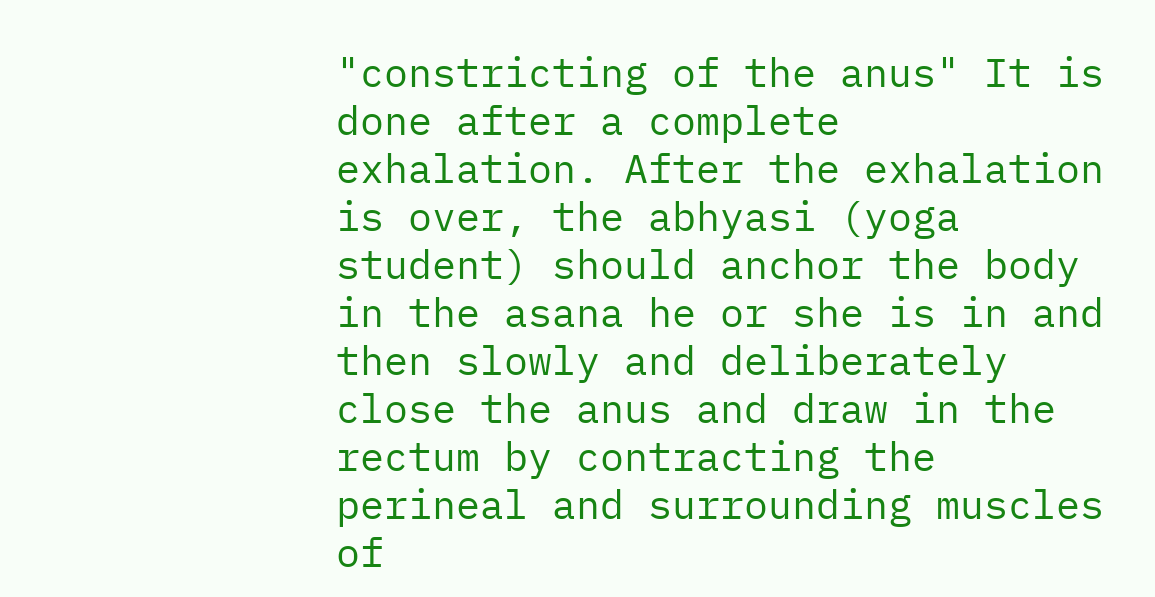"constricting of the anus" It is done after a complete exhalation. After the exhalation is over, the abhyasi (yoga student) should anchor the body in the asana he or she is in and then slowly and deliberately close the anus and draw in the rectum by contracting the perineal and surrounding muscles of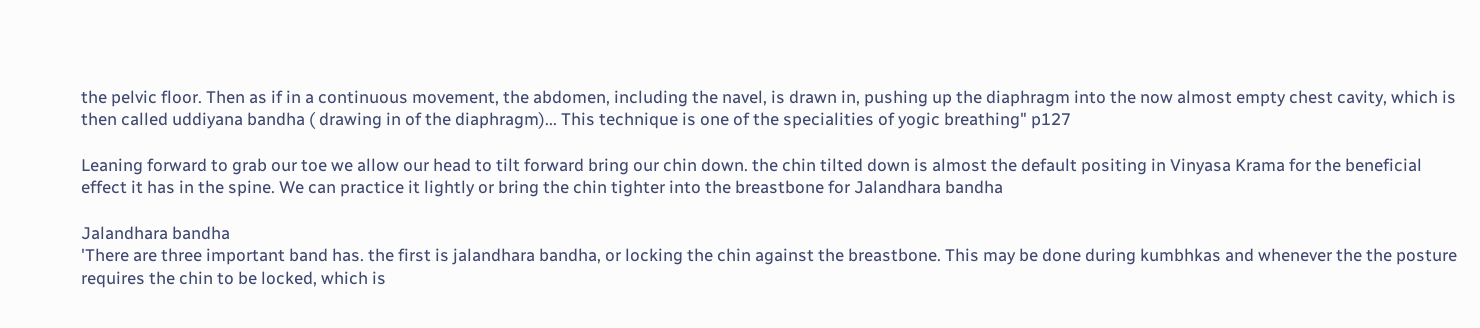the pelvic floor. Then as if in a continuous movement, the abdomen, including the navel, is drawn in, pushing up the diaphragm into the now almost empty chest cavity, which is then called uddiyana bandha ( drawing in of the diaphragm)... This technique is one of the specialities of yogic breathing" p127

Leaning forward to grab our toe we allow our head to tilt forward bring our chin down. the chin tilted down is almost the default positing in Vinyasa Krama for the beneficial effect it has in the spine. We can practice it lightly or bring the chin tighter into the breastbone for Jalandhara bandha

Jalandhara bandha
'There are three important band has. the first is jalandhara bandha, or locking the chin against the breastbone. This may be done during kumbhkas and whenever the the posture requires the chin to be locked, which is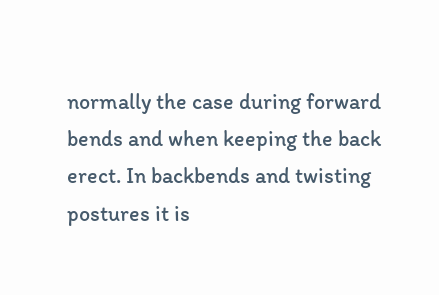normally the case during forward bends and when keeping the back erect. In backbends and twisting postures it is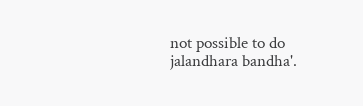not possible to do jalandhara bandha'.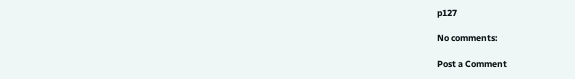p127

No comments:

Post a Comment